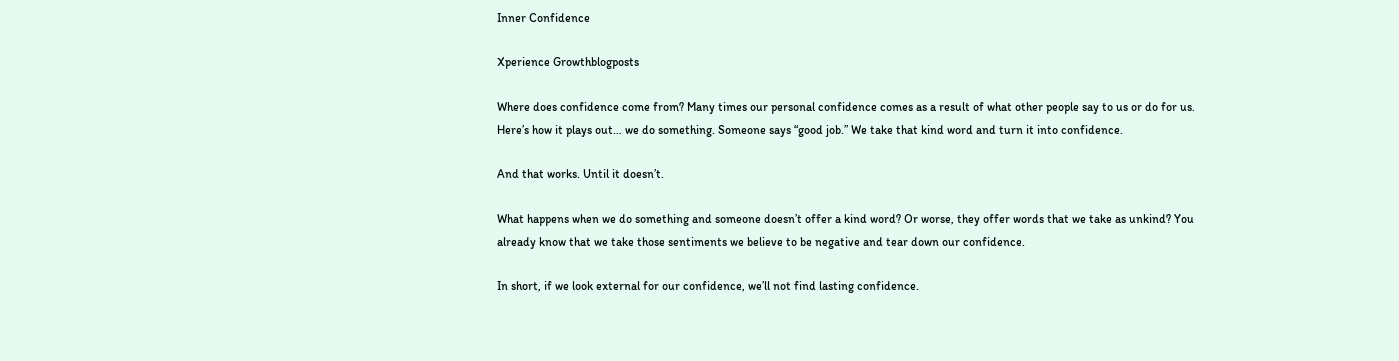Inner Confidence

Xperience Growthblogposts

Where does confidence come from? Many times our personal confidence comes as a result of what other people say to us or do for us. Here’s how it plays out… we do something. Someone says “good job.” We take that kind word and turn it into confidence.

And that works. Until it doesn’t.

What happens when we do something and someone doesn’t offer a kind word? Or worse, they offer words that we take as unkind? You already know that we take those sentiments we believe to be negative and tear down our confidence.

In short, if we look external for our confidence, we’ll not find lasting confidence.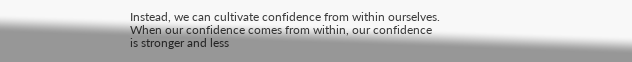Instead, we can cultivate confidence from within ourselves. When our confidence comes from within, our confidence is stronger and less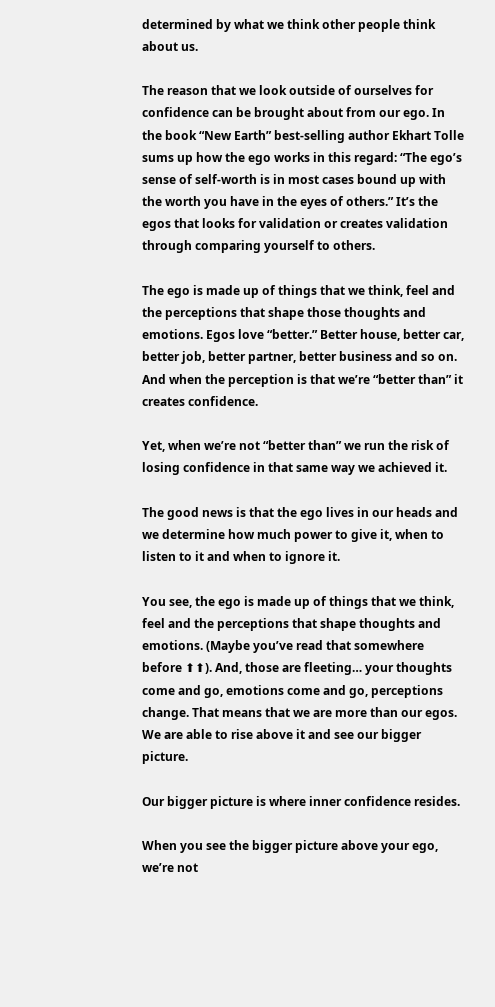determined by what we think other people think about us.

The reason that we look outside of ourselves for confidence can be brought about from our ego. In the book “New Earth” best-selling author Ekhart Tolle sums up how the ego works in this regard: “The ego’s sense of self-worth is in most cases bound up with the worth you have in the eyes of others.” It’s the egos that looks for validation or creates validation through comparing yourself to others.

The ego is made up of things that we think, feel and the perceptions that shape those thoughts and emotions. Egos love “better.” Better house, better car, better job, better partner, better business and so on. And when the perception is that we’re “better than” it creates confidence.

Yet, when we’re not “better than” we run the risk of losing confidence in that same way we achieved it.

The good news is that the ego lives in our heads and we determine how much power to give it, when to listen to it and when to ignore it.

You see, the ego is made up of things that we think, feel and the perceptions that shape thoughts and emotions. (Maybe you’ve read that somewhere before ⬆⬆). And, those are fleeting… your thoughts come and go, emotions come and go, perceptions change. That means that we are more than our egos. We are able to rise above it and see our bigger picture.

Our bigger picture is where inner confidence resides.

When you see the bigger picture above your ego, we’re not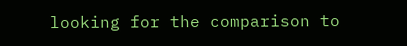looking for the comparison to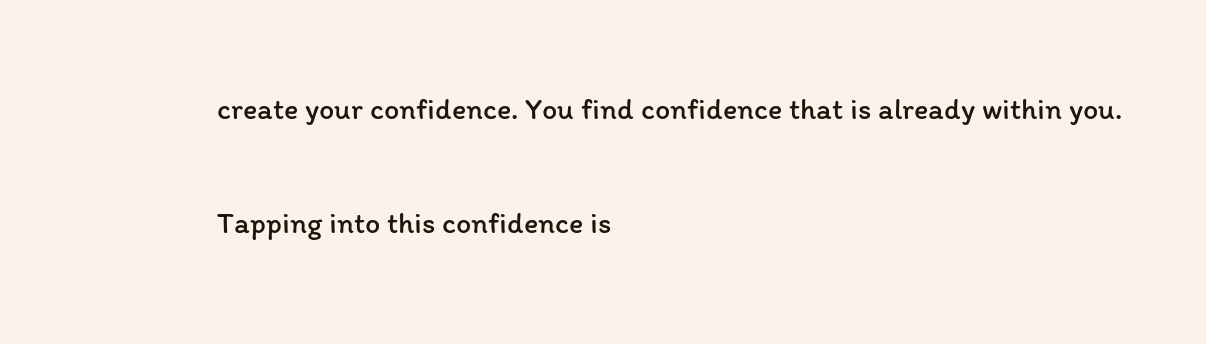create your confidence. You find confidence that is already within you.

Tapping into this confidence is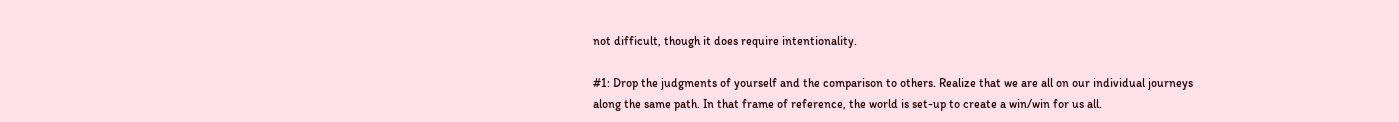not difficult, though it does require intentionality.

#1: Drop the judgments of yourself and the comparison to others. Realize that we are all on our individual journeys along the same path. In that frame of reference, the world is set-up to create a win/win for us all.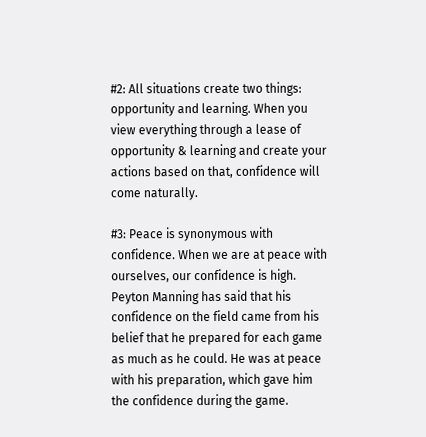#2: All situations create two things: opportunity and learning. When you view everything through a lease of opportunity & learning and create your actions based on that, confidence will come naturally.

#3: Peace is synonymous with confidence. When we are at peace with ourselves, our confidence is high. Peyton Manning has said that his confidence on the field came from his belief that he prepared for each game as much as he could. He was at peace with his preparation, which gave him the confidence during the game.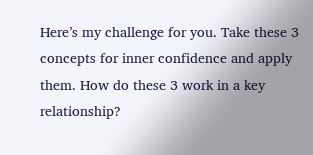Here’s my challenge for you. Take these 3 concepts for inner confidence and apply them. How do these 3 work in a key relationship?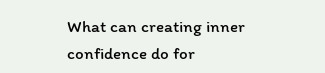What can creating inner confidence do for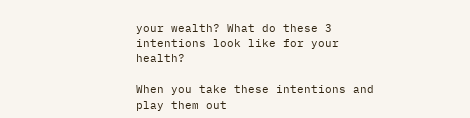your wealth? What do these 3 intentions look like for your health?

When you take these intentions and play them out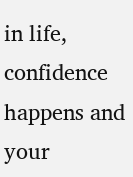in life, confidence happens and your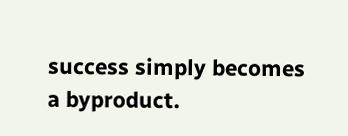success simply becomes a byproduct.